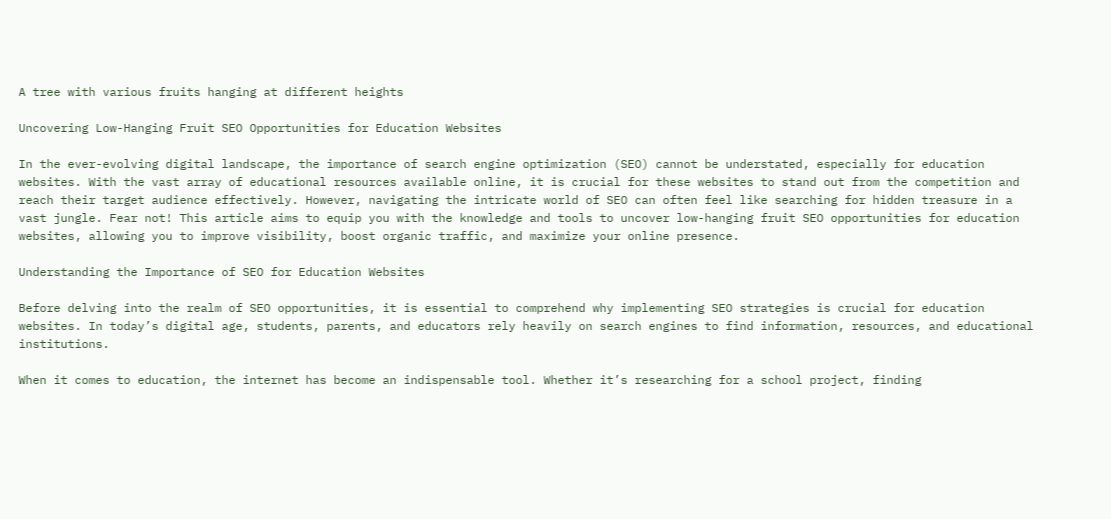A tree with various fruits hanging at different heights

Uncovering Low-Hanging Fruit SEO Opportunities for Education Websites

In the ever-evolving digital landscape, the importance of search engine optimization (SEO) cannot be understated, especially for education websites. With the vast array of educational resources available online, it is crucial for these websites to stand out from the competition and reach their target audience effectively. However, navigating the intricate world of SEO can often feel like searching for hidden treasure in a vast jungle. Fear not! This article aims to equip you with the knowledge and tools to uncover low-hanging fruit SEO opportunities for education websites, allowing you to improve visibility, boost organic traffic, and maximize your online presence.

Understanding the Importance of SEO for Education Websites

Before delving into the realm of SEO opportunities, it is essential to comprehend why implementing SEO strategies is crucial for education websites. In today’s digital age, students, parents, and educators rely heavily on search engines to find information, resources, and educational institutions.

When it comes to education, the internet has become an indispensable tool. Whether it’s researching for a school project, finding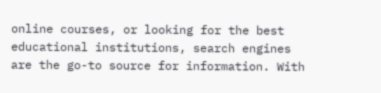online courses, or looking for the best educational institutions, search engines are the go-to source for information. With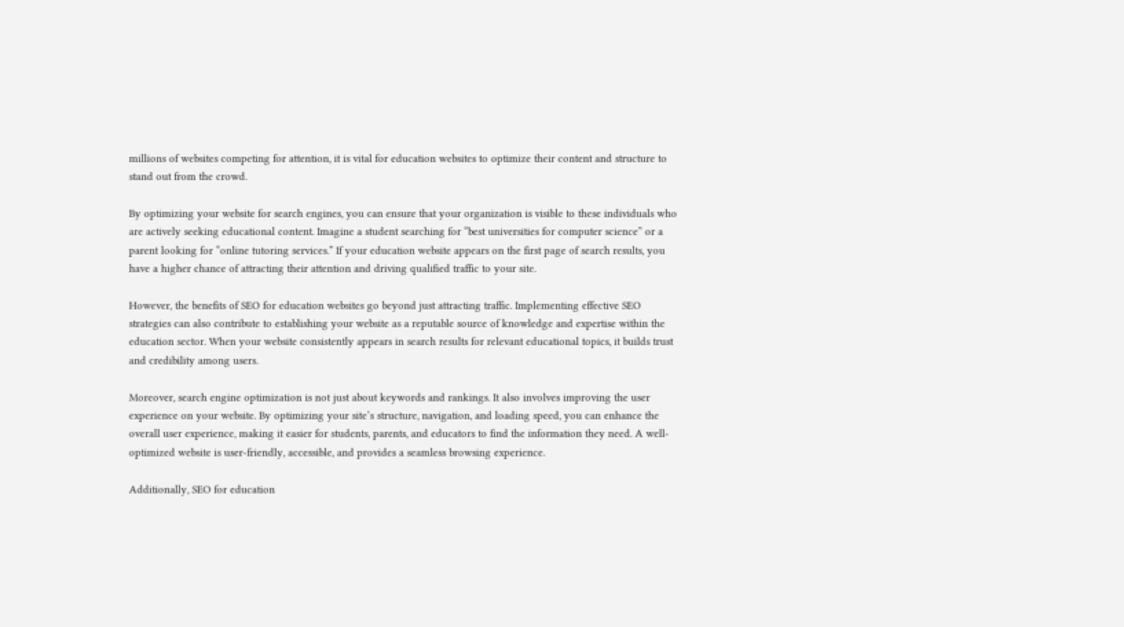millions of websites competing for attention, it is vital for education websites to optimize their content and structure to stand out from the crowd.

By optimizing your website for search engines, you can ensure that your organization is visible to these individuals who are actively seeking educational content. Imagine a student searching for “best universities for computer science” or a parent looking for “online tutoring services.” If your education website appears on the first page of search results, you have a higher chance of attracting their attention and driving qualified traffic to your site.

However, the benefits of SEO for education websites go beyond just attracting traffic. Implementing effective SEO strategies can also contribute to establishing your website as a reputable source of knowledge and expertise within the education sector. When your website consistently appears in search results for relevant educational topics, it builds trust and credibility among users.

Moreover, search engine optimization is not just about keywords and rankings. It also involves improving the user experience on your website. By optimizing your site’s structure, navigation, and loading speed, you can enhance the overall user experience, making it easier for students, parents, and educators to find the information they need. A well-optimized website is user-friendly, accessible, and provides a seamless browsing experience.

Additionally, SEO for education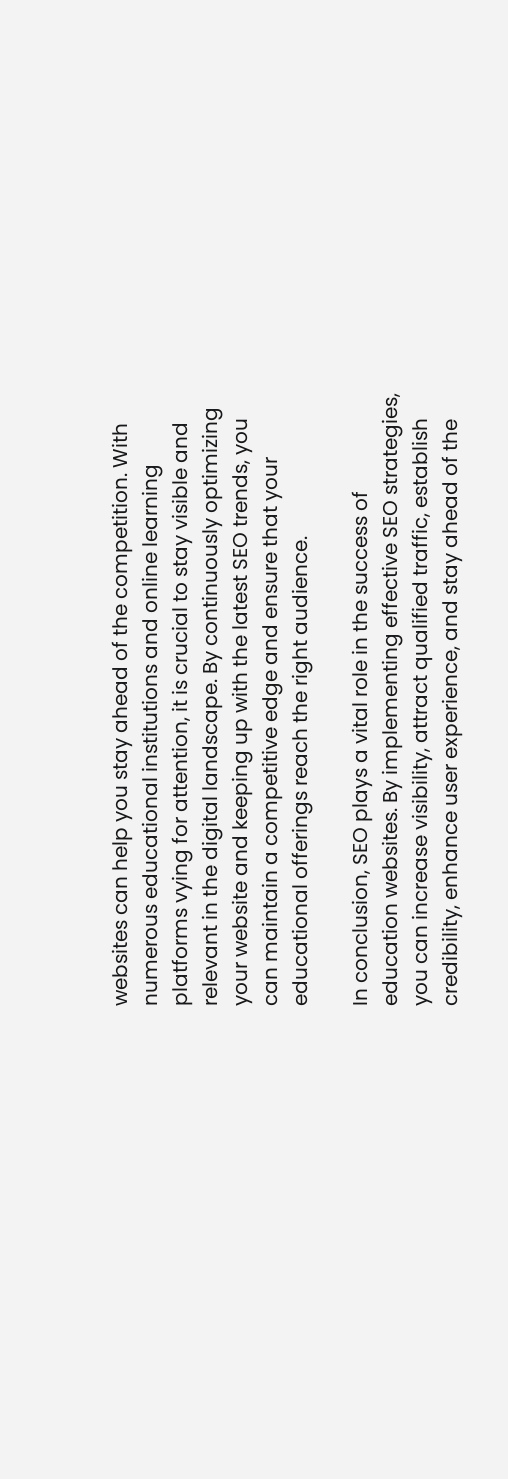websites can help you stay ahead of the competition. With numerous educational institutions and online learning platforms vying for attention, it is crucial to stay visible and relevant in the digital landscape. By continuously optimizing your website and keeping up with the latest SEO trends, you can maintain a competitive edge and ensure that your educational offerings reach the right audience.

In conclusion, SEO plays a vital role in the success of education websites. By implementing effective SEO strategies, you can increase visibility, attract qualified traffic, establish credibility, enhance user experience, and stay ahead of the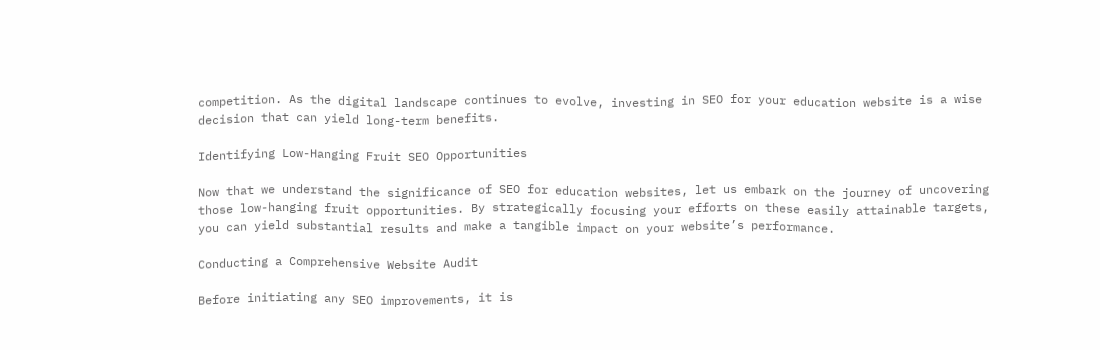competition. As the digital landscape continues to evolve, investing in SEO for your education website is a wise decision that can yield long-term benefits.

Identifying Low-Hanging Fruit SEO Opportunities

Now that we understand the significance of SEO for education websites, let us embark on the journey of uncovering those low-hanging fruit opportunities. By strategically focusing your efforts on these easily attainable targets, you can yield substantial results and make a tangible impact on your website’s performance.

Conducting a Comprehensive Website Audit

Before initiating any SEO improvements, it is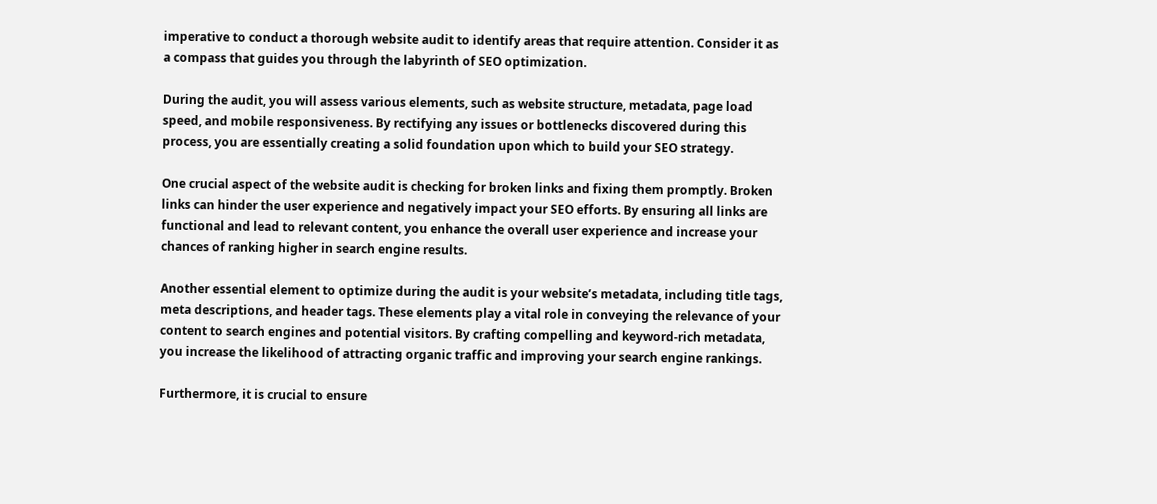imperative to conduct a thorough website audit to identify areas that require attention. Consider it as a compass that guides you through the labyrinth of SEO optimization.

During the audit, you will assess various elements, such as website structure, metadata, page load speed, and mobile responsiveness. By rectifying any issues or bottlenecks discovered during this process, you are essentially creating a solid foundation upon which to build your SEO strategy.

One crucial aspect of the website audit is checking for broken links and fixing them promptly. Broken links can hinder the user experience and negatively impact your SEO efforts. By ensuring all links are functional and lead to relevant content, you enhance the overall user experience and increase your chances of ranking higher in search engine results.

Another essential element to optimize during the audit is your website’s metadata, including title tags, meta descriptions, and header tags. These elements play a vital role in conveying the relevance of your content to search engines and potential visitors. By crafting compelling and keyword-rich metadata, you increase the likelihood of attracting organic traffic and improving your search engine rankings.

Furthermore, it is crucial to ensure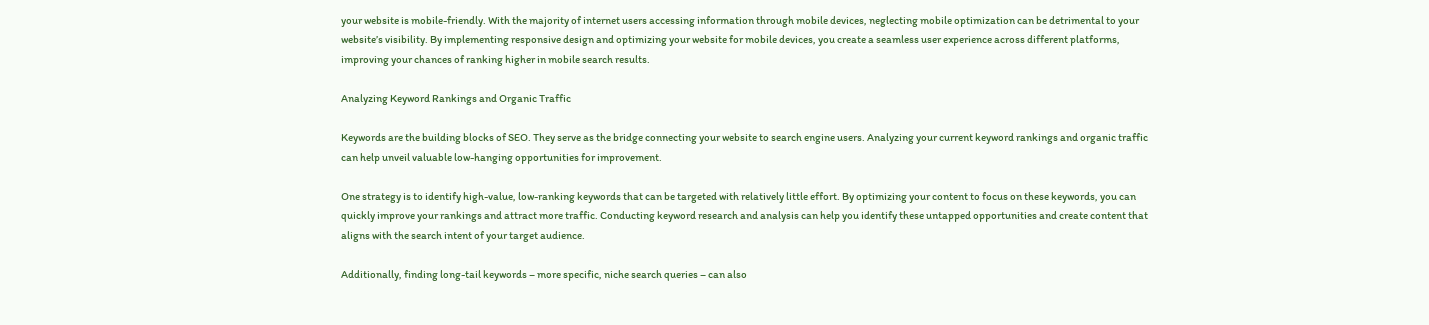your website is mobile-friendly. With the majority of internet users accessing information through mobile devices, neglecting mobile optimization can be detrimental to your website’s visibility. By implementing responsive design and optimizing your website for mobile devices, you create a seamless user experience across different platforms, improving your chances of ranking higher in mobile search results.

Analyzing Keyword Rankings and Organic Traffic

Keywords are the building blocks of SEO. They serve as the bridge connecting your website to search engine users. Analyzing your current keyword rankings and organic traffic can help unveil valuable low-hanging opportunities for improvement.

One strategy is to identify high-value, low-ranking keywords that can be targeted with relatively little effort. By optimizing your content to focus on these keywords, you can quickly improve your rankings and attract more traffic. Conducting keyword research and analysis can help you identify these untapped opportunities and create content that aligns with the search intent of your target audience.

Additionally, finding long-tail keywords – more specific, niche search queries – can also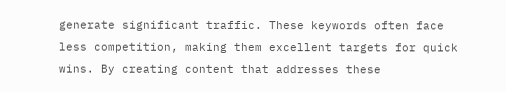generate significant traffic. These keywords often face less competition, making them excellent targets for quick wins. By creating content that addresses these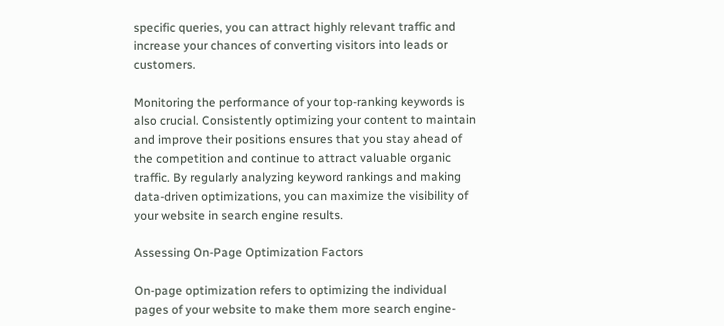specific queries, you can attract highly relevant traffic and increase your chances of converting visitors into leads or customers.

Monitoring the performance of your top-ranking keywords is also crucial. Consistently optimizing your content to maintain and improve their positions ensures that you stay ahead of the competition and continue to attract valuable organic traffic. By regularly analyzing keyword rankings and making data-driven optimizations, you can maximize the visibility of your website in search engine results.

Assessing On-Page Optimization Factors

On-page optimization refers to optimizing the individual pages of your website to make them more search engine-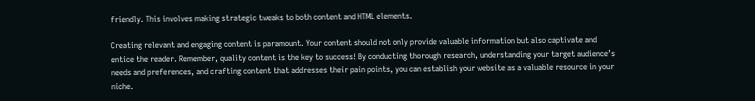friendly. This involves making strategic tweaks to both content and HTML elements.

Creating relevant and engaging content is paramount. Your content should not only provide valuable information but also captivate and entice the reader. Remember, quality content is the key to success! By conducting thorough research, understanding your target audience’s needs and preferences, and crafting content that addresses their pain points, you can establish your website as a valuable resource in your niche.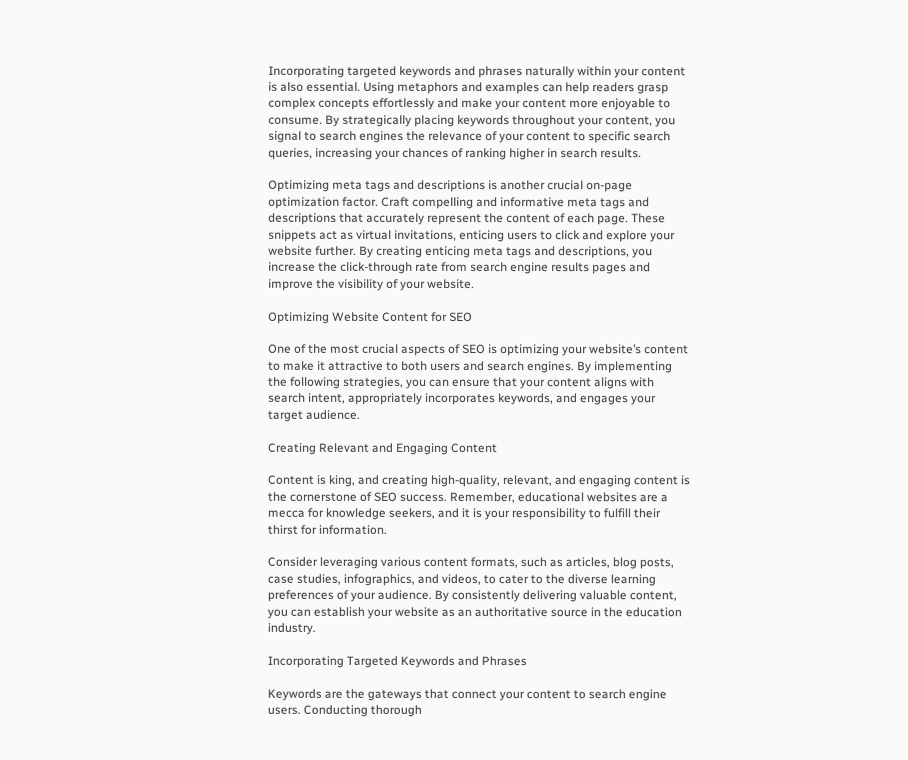Incorporating targeted keywords and phrases naturally within your content is also essential. Using metaphors and examples can help readers grasp complex concepts effortlessly and make your content more enjoyable to consume. By strategically placing keywords throughout your content, you signal to search engines the relevance of your content to specific search queries, increasing your chances of ranking higher in search results.

Optimizing meta tags and descriptions is another crucial on-page optimization factor. Craft compelling and informative meta tags and descriptions that accurately represent the content of each page. These snippets act as virtual invitations, enticing users to click and explore your website further. By creating enticing meta tags and descriptions, you increase the click-through rate from search engine results pages and improve the visibility of your website.

Optimizing Website Content for SEO

One of the most crucial aspects of SEO is optimizing your website’s content to make it attractive to both users and search engines. By implementing the following strategies, you can ensure that your content aligns with search intent, appropriately incorporates keywords, and engages your target audience.

Creating Relevant and Engaging Content

Content is king, and creating high-quality, relevant, and engaging content is the cornerstone of SEO success. Remember, educational websites are a mecca for knowledge seekers, and it is your responsibility to fulfill their thirst for information.

Consider leveraging various content formats, such as articles, blog posts, case studies, infographics, and videos, to cater to the diverse learning preferences of your audience. By consistently delivering valuable content, you can establish your website as an authoritative source in the education industry.

Incorporating Targeted Keywords and Phrases

Keywords are the gateways that connect your content to search engine users. Conducting thorough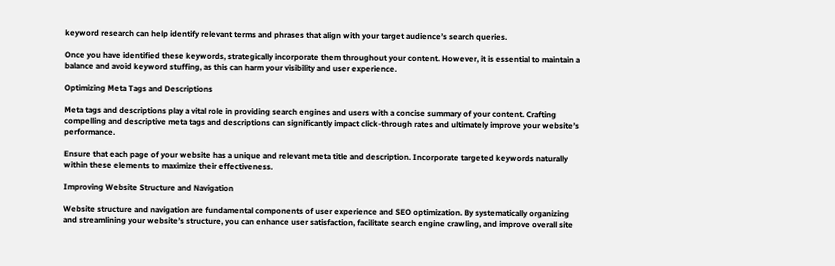keyword research can help identify relevant terms and phrases that align with your target audience’s search queries.

Once you have identified these keywords, strategically incorporate them throughout your content. However, it is essential to maintain a balance and avoid keyword stuffing, as this can harm your visibility and user experience.

Optimizing Meta Tags and Descriptions

Meta tags and descriptions play a vital role in providing search engines and users with a concise summary of your content. Crafting compelling and descriptive meta tags and descriptions can significantly impact click-through rates and ultimately improve your website’s performance.

Ensure that each page of your website has a unique and relevant meta title and description. Incorporate targeted keywords naturally within these elements to maximize their effectiveness.

Improving Website Structure and Navigation

Website structure and navigation are fundamental components of user experience and SEO optimization. By systematically organizing and streamlining your website’s structure, you can enhance user satisfaction, facilitate search engine crawling, and improve overall site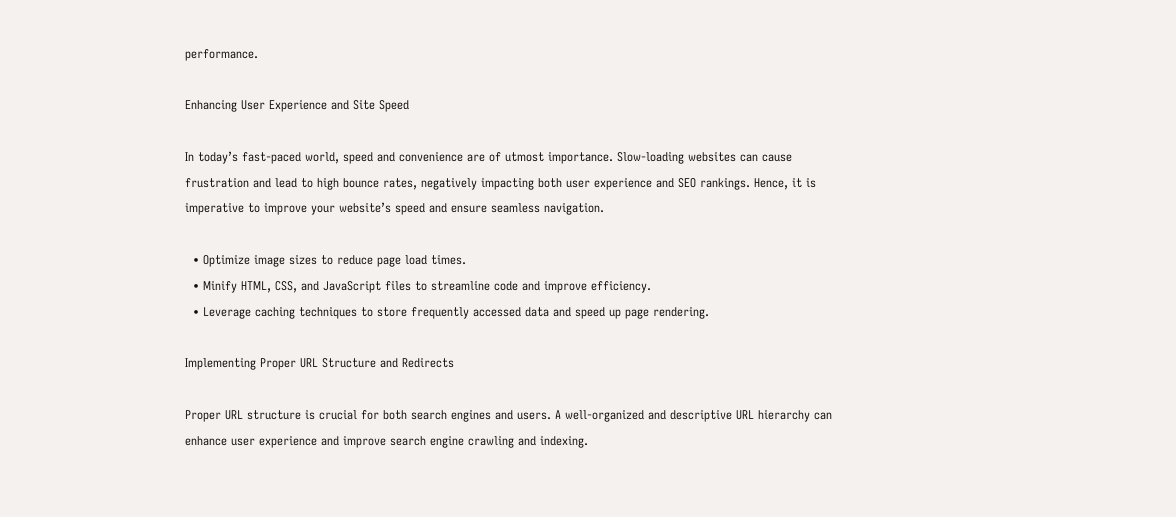performance.

Enhancing User Experience and Site Speed

In today’s fast-paced world, speed and convenience are of utmost importance. Slow-loading websites can cause frustration and lead to high bounce rates, negatively impacting both user experience and SEO rankings. Hence, it is imperative to improve your website’s speed and ensure seamless navigation.

  • Optimize image sizes to reduce page load times.
  • Minify HTML, CSS, and JavaScript files to streamline code and improve efficiency.
  • Leverage caching techniques to store frequently accessed data and speed up page rendering.

Implementing Proper URL Structure and Redirects

Proper URL structure is crucial for both search engines and users. A well-organized and descriptive URL hierarchy can enhance user experience and improve search engine crawling and indexing.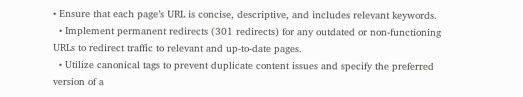• Ensure that each page’s URL is concise, descriptive, and includes relevant keywords.
  • Implement permanent redirects (301 redirects) for any outdated or non-functioning URLs to redirect traffic to relevant and up-to-date pages.
  • Utilize canonical tags to prevent duplicate content issues and specify the preferred version of a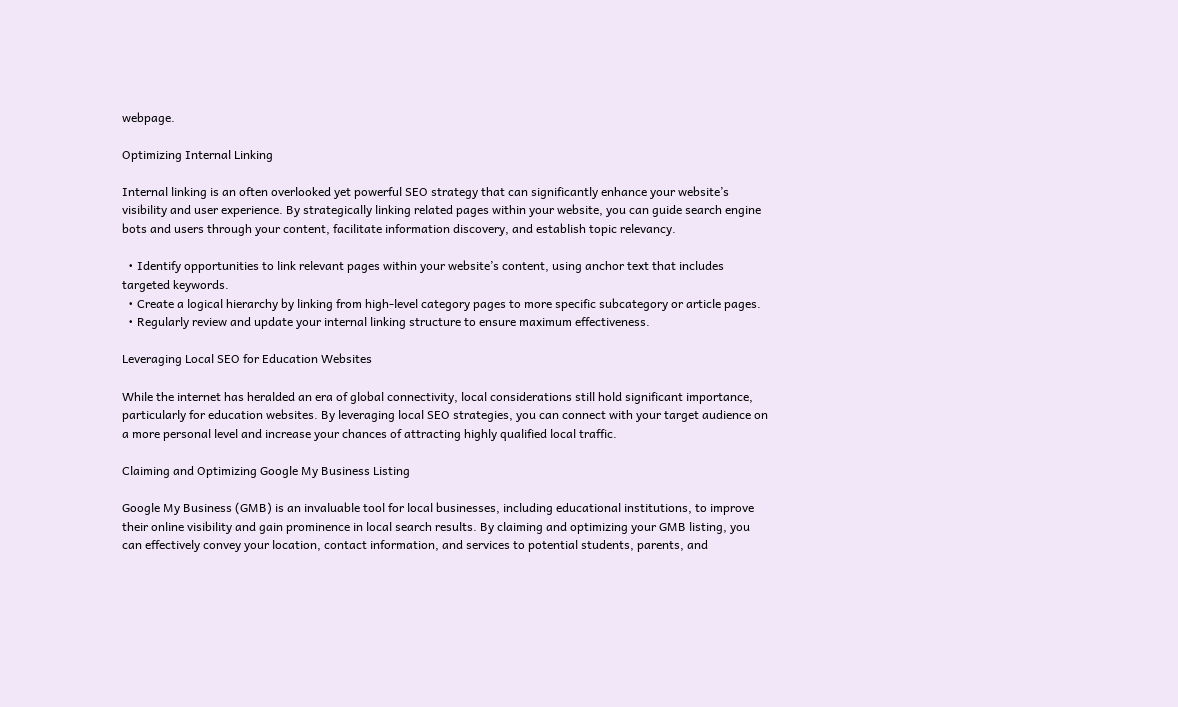webpage.

Optimizing Internal Linking

Internal linking is an often overlooked yet powerful SEO strategy that can significantly enhance your website’s visibility and user experience. By strategically linking related pages within your website, you can guide search engine bots and users through your content, facilitate information discovery, and establish topic relevancy.

  • Identify opportunities to link relevant pages within your website’s content, using anchor text that includes targeted keywords.
  • Create a logical hierarchy by linking from high-level category pages to more specific subcategory or article pages.
  • Regularly review and update your internal linking structure to ensure maximum effectiveness.

Leveraging Local SEO for Education Websites

While the internet has heralded an era of global connectivity, local considerations still hold significant importance, particularly for education websites. By leveraging local SEO strategies, you can connect with your target audience on a more personal level and increase your chances of attracting highly qualified local traffic.

Claiming and Optimizing Google My Business Listing

Google My Business (GMB) is an invaluable tool for local businesses, including educational institutions, to improve their online visibility and gain prominence in local search results. By claiming and optimizing your GMB listing, you can effectively convey your location, contact information, and services to potential students, parents, and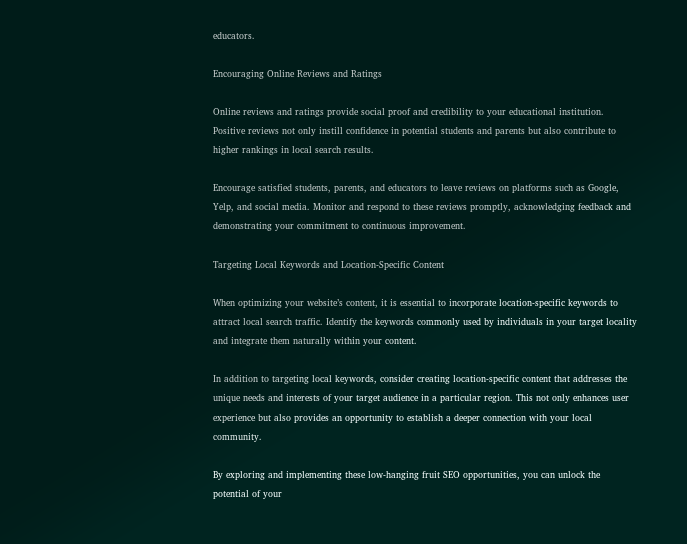educators.

Encouraging Online Reviews and Ratings

Online reviews and ratings provide social proof and credibility to your educational institution. Positive reviews not only instill confidence in potential students and parents but also contribute to higher rankings in local search results.

Encourage satisfied students, parents, and educators to leave reviews on platforms such as Google, Yelp, and social media. Monitor and respond to these reviews promptly, acknowledging feedback and demonstrating your commitment to continuous improvement.

Targeting Local Keywords and Location-Specific Content

When optimizing your website’s content, it is essential to incorporate location-specific keywords to attract local search traffic. Identify the keywords commonly used by individuals in your target locality and integrate them naturally within your content.

In addition to targeting local keywords, consider creating location-specific content that addresses the unique needs and interests of your target audience in a particular region. This not only enhances user experience but also provides an opportunity to establish a deeper connection with your local community.

By exploring and implementing these low-hanging fruit SEO opportunities, you can unlock the potential of your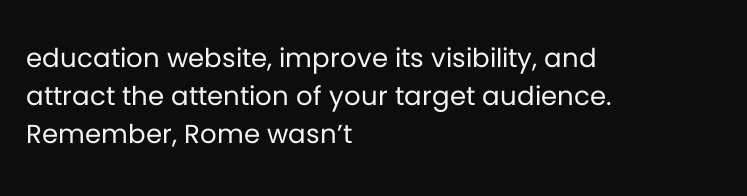education website, improve its visibility, and attract the attention of your target audience. Remember, Rome wasn’t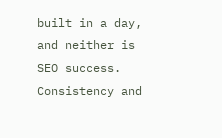built in a day, and neither is SEO success. Consistency and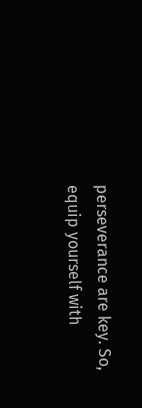perseverance are key. So, equip yourself with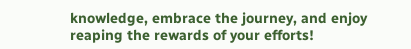knowledge, embrace the journey, and enjoy reaping the rewards of your efforts!